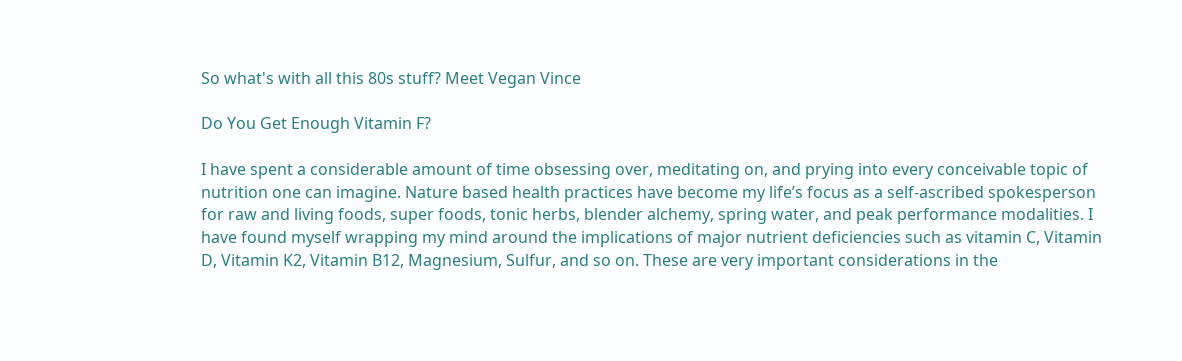So what's with all this 80s stuff? Meet Vegan Vince

Do You Get Enough Vitamin F?

I have spent a considerable amount of time obsessing over, meditating on, and prying into every conceivable topic of nutrition one can imagine. Nature based health practices have become my life’s focus as a self-ascribed spokesperson for raw and living foods, super foods, tonic herbs, blender alchemy, spring water, and peak performance modalities. I have found myself wrapping my mind around the implications of major nutrient deficiencies such as vitamin C, Vitamin D, Vitamin K2, Vitamin B12, Magnesium, Sulfur, and so on. These are very important considerations in the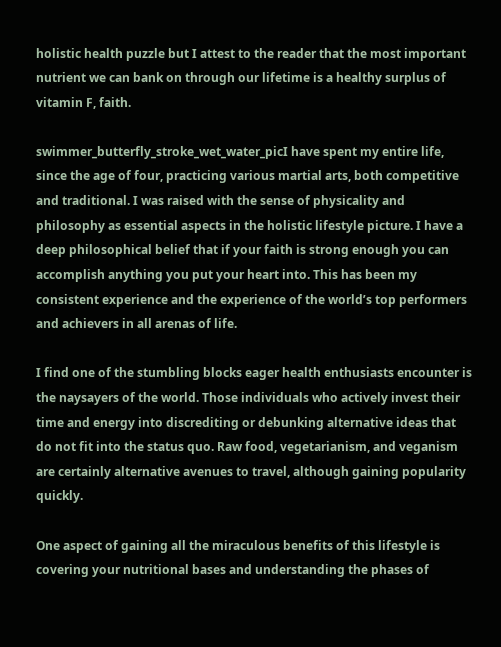holistic health puzzle but I attest to the reader that the most important nutrient we can bank on through our lifetime is a healthy surplus of vitamin F, faith.

swimmer_butterfly_stroke_wet_water_picI have spent my entire life, since the age of four, practicing various martial arts, both competitive and traditional. I was raised with the sense of physicality and philosophy as essential aspects in the holistic lifestyle picture. I have a deep philosophical belief that if your faith is strong enough you can accomplish anything you put your heart into. This has been my consistent experience and the experience of the world’s top performers and achievers in all arenas of life.

I find one of the stumbling blocks eager health enthusiasts encounter is the naysayers of the world. Those individuals who actively invest their time and energy into discrediting or debunking alternative ideas that do not fit into the status quo. Raw food, vegetarianism, and veganism are certainly alternative avenues to travel, although gaining popularity quickly.

One aspect of gaining all the miraculous benefits of this lifestyle is covering your nutritional bases and understanding the phases of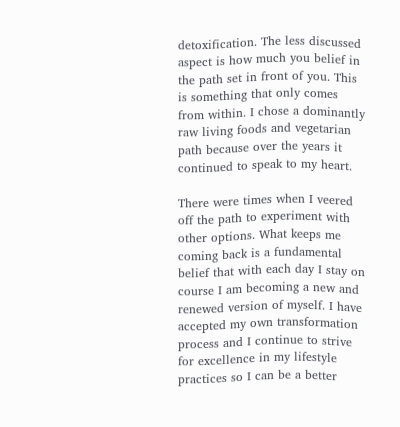detoxification. The less discussed aspect is how much you belief in the path set in front of you. This is something that only comes from within. I chose a dominantly raw living foods and vegetarian path because over the years it continued to speak to my heart.

There were times when I veered off the path to experiment with other options. What keeps me coming back is a fundamental belief that with each day I stay on course I am becoming a new and renewed version of myself. I have accepted my own transformation process and I continue to strive for excellence in my lifestyle practices so I can be a better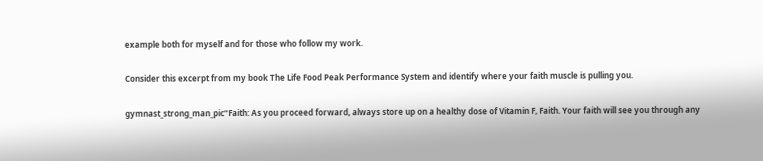example both for myself and for those who follow my work.

Consider this excerpt from my book The Life Food Peak Performance System and identify where your faith muscle is pulling you.

gymnast_strong_man_pic“Faith: As you proceed forward, always store up on a healthy dose of Vitamin F, Faith. Your faith will see you through any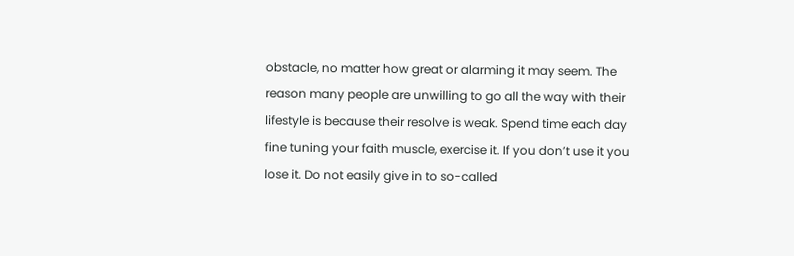obstacle, no matter how great or alarming it may seem. The reason many people are unwilling to go all the way with their lifestyle is because their resolve is weak. Spend time each day fine tuning your faith muscle, exercise it. If you don’t use it you lose it. Do not easily give in to so-called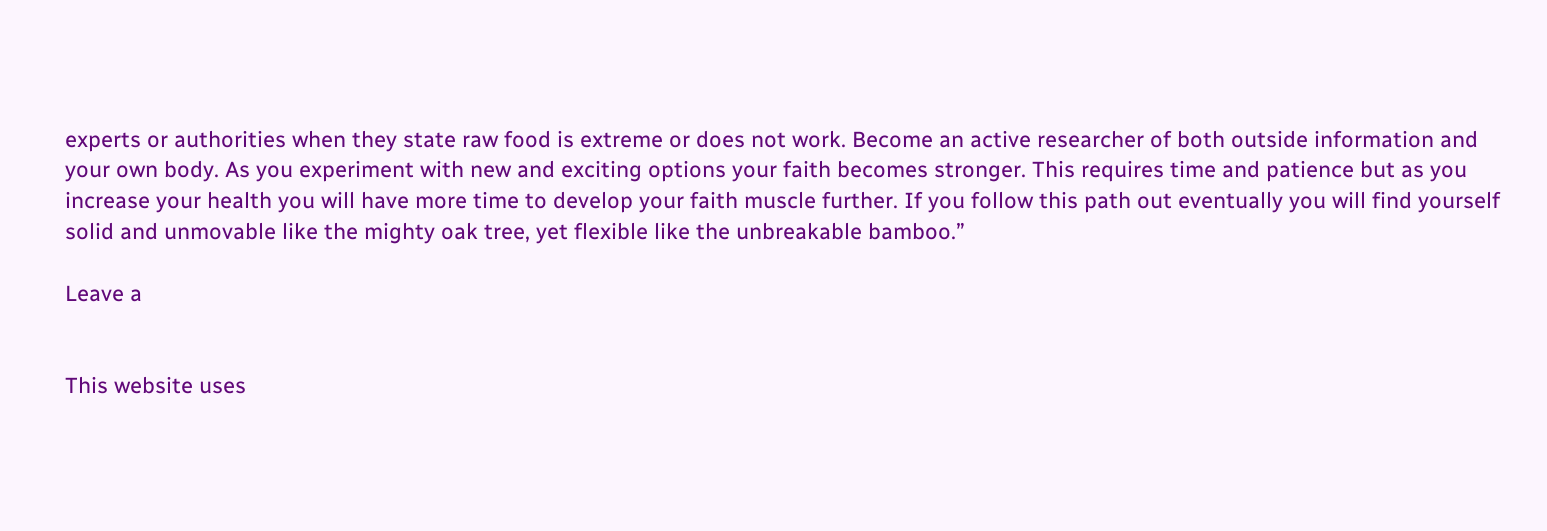experts or authorities when they state raw food is extreme or does not work. Become an active researcher of both outside information and your own body. As you experiment with new and exciting options your faith becomes stronger. This requires time and patience but as you increase your health you will have more time to develop your faith muscle further. If you follow this path out eventually you will find yourself solid and unmovable like the mighty oak tree, yet flexible like the unbreakable bamboo.”

Leave a


This website uses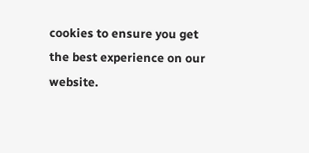cookies to ensure you get the best experience on our website.